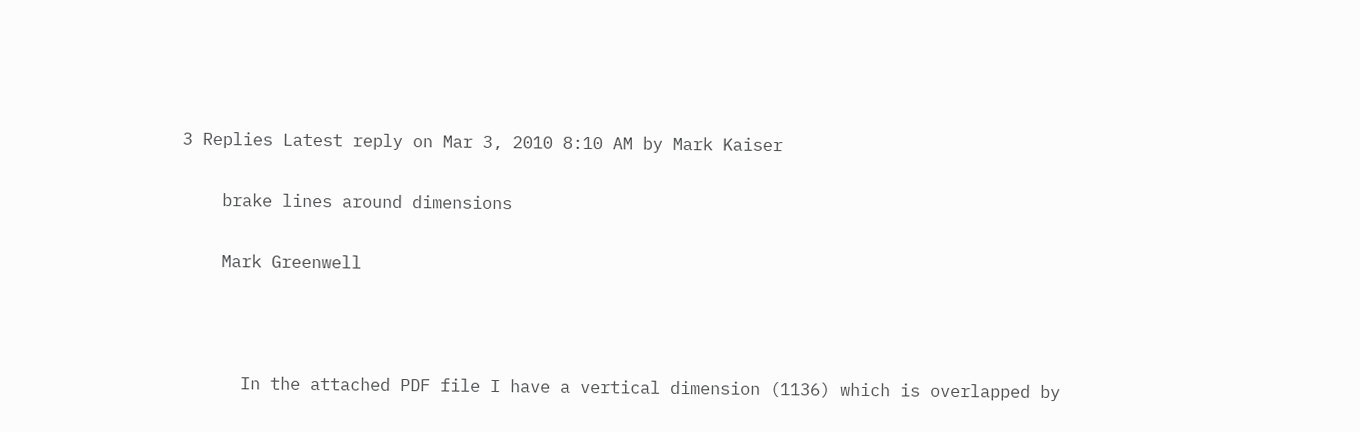3 Replies Latest reply on Mar 3, 2010 8:10 AM by Mark Kaiser

    brake lines around dimensions

    Mark Greenwell



      In the attached PDF file I have a vertical dimension (1136) which is overlapped by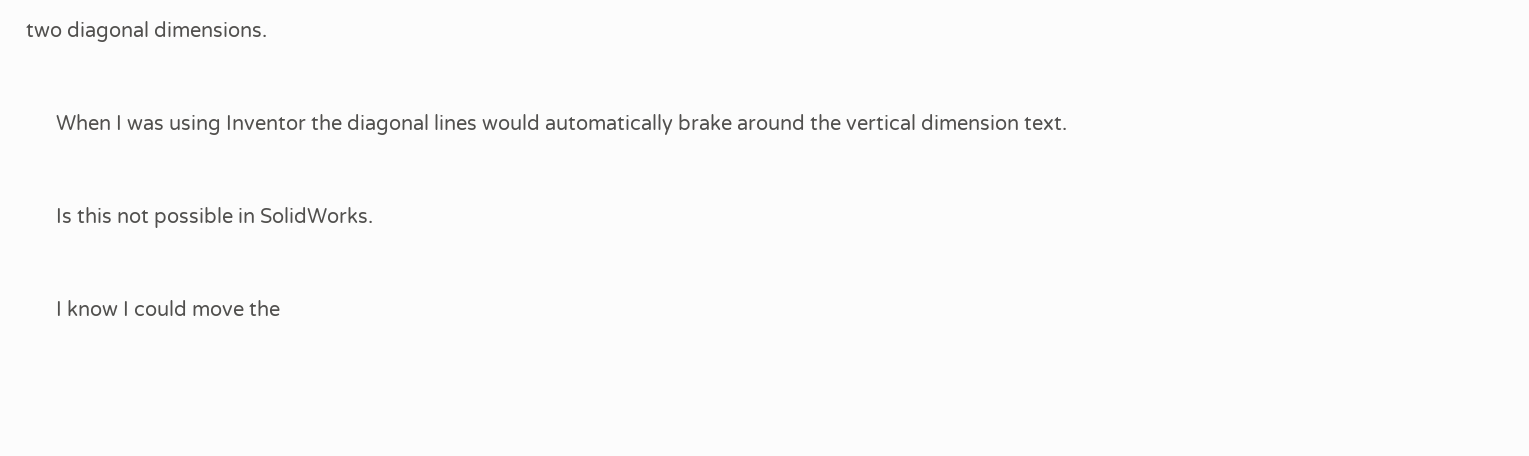two diagonal dimensions.


      When I was using Inventor the diagonal lines would automatically brake around the vertical dimension text.


      Is this not possible in SolidWorks.


      I know I could move the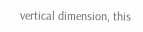vertical dimension, this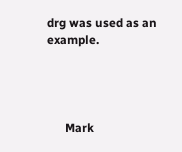drg was used as an example.




      Mark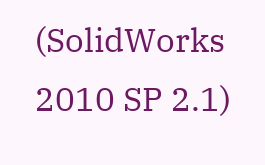(SolidWorks 2010 SP 2.1)